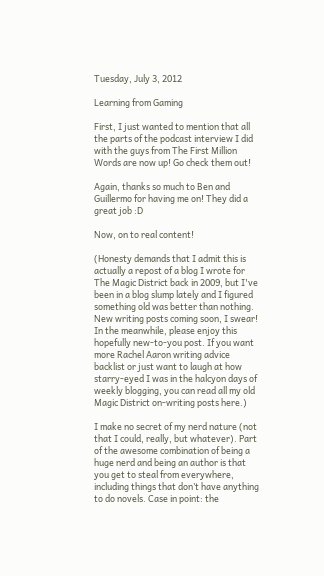Tuesday, July 3, 2012

Learning from Gaming

First, I just wanted to mention that all the parts of the podcast interview I did with the guys from The First Million Words are now up! Go check them out!

Again, thanks so much to Ben and Guillermo for having me on! They did a great job :D

Now, on to real content!

(Honesty demands that I admit this is actually a repost of a blog I wrote for The Magic District back in 2009, but I've been in a blog slump lately and I figured something old was better than nothing. New writing posts coming soon, I swear! In the meanwhile, please enjoy this hopefully new-to-you post. If you want more Rachel Aaron writing advice backlist or just want to laugh at how starry-eyed I was in the halcyon days of weekly blogging, you can read all my old Magic District on-writing posts here.)

I make no secret of my nerd nature (not that I could, really, but whatever). Part of the awesome combination of being a huge nerd and being an author is that you get to steal from everywhere, including things that don’t have anything to do novels. Case in point: the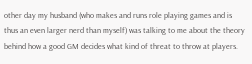other day my husband (who makes and runs role playing games and is thus an even larger nerd than myself) was talking to me about the theory behind how a good GM decides what kind of threat to throw at players.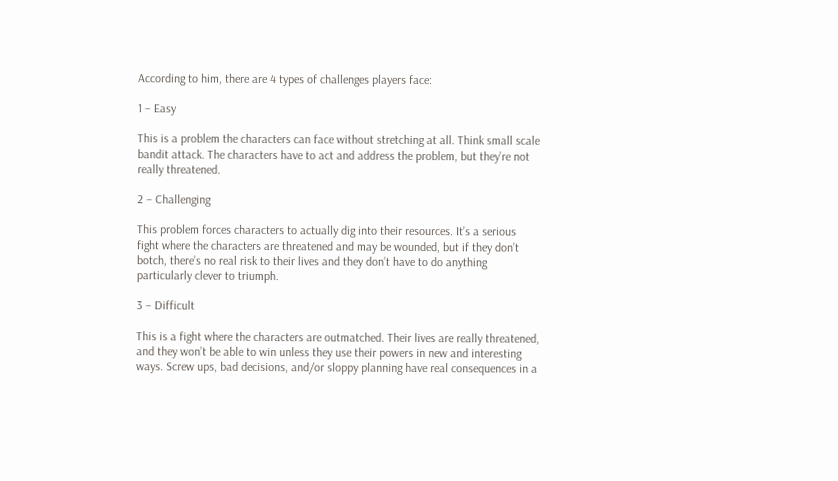According to him, there are 4 types of challenges players face:

1 – Easy

This is a problem the characters can face without stretching at all. Think small scale bandit attack. The characters have to act and address the problem, but they’re not really threatened.

2 – Challenging

This problem forces characters to actually dig into their resources. It’s a serious fight where the characters are threatened and may be wounded, but if they don’t botch, there’s no real risk to their lives and they don’t have to do anything particularly clever to triumph.

3 – Difficult

This is a fight where the characters are outmatched. Their lives are really threatened, and they won’t be able to win unless they use their powers in new and interesting ways. Screw ups, bad decisions, and/or sloppy planning have real consequences in a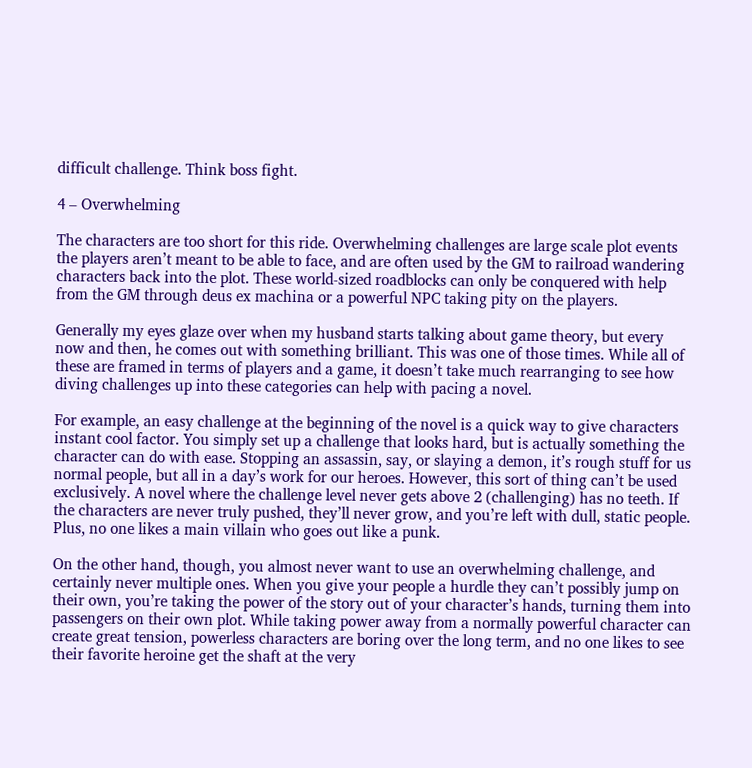difficult challenge. Think boss fight.

4 – Overwhelming

The characters are too short for this ride. Overwhelming challenges are large scale plot events the players aren’t meant to be able to face, and are often used by the GM to railroad wandering characters back into the plot. These world-sized roadblocks can only be conquered with help from the GM through deus ex machina or a powerful NPC taking pity on the players.

Generally my eyes glaze over when my husband starts talking about game theory, but every now and then, he comes out with something brilliant. This was one of those times. While all of these are framed in terms of players and a game, it doesn’t take much rearranging to see how diving challenges up into these categories can help with pacing a novel.

For example, an easy challenge at the beginning of the novel is a quick way to give characters instant cool factor. You simply set up a challenge that looks hard, but is actually something the character can do with ease. Stopping an assassin, say, or slaying a demon, it’s rough stuff for us normal people, but all in a day’s work for our heroes. However, this sort of thing can’t be used exclusively. A novel where the challenge level never gets above 2 (challenging) has no teeth. If the characters are never truly pushed, they’ll never grow, and you’re left with dull, static people. Plus, no one likes a main villain who goes out like a punk.

On the other hand, though, you almost never want to use an overwhelming challenge, and certainly never multiple ones. When you give your people a hurdle they can’t possibly jump on their own, you’re taking the power of the story out of your character’s hands, turning them into passengers on their own plot. While taking power away from a normally powerful character can create great tension, powerless characters are boring over the long term, and no one likes to see their favorite heroine get the shaft at the very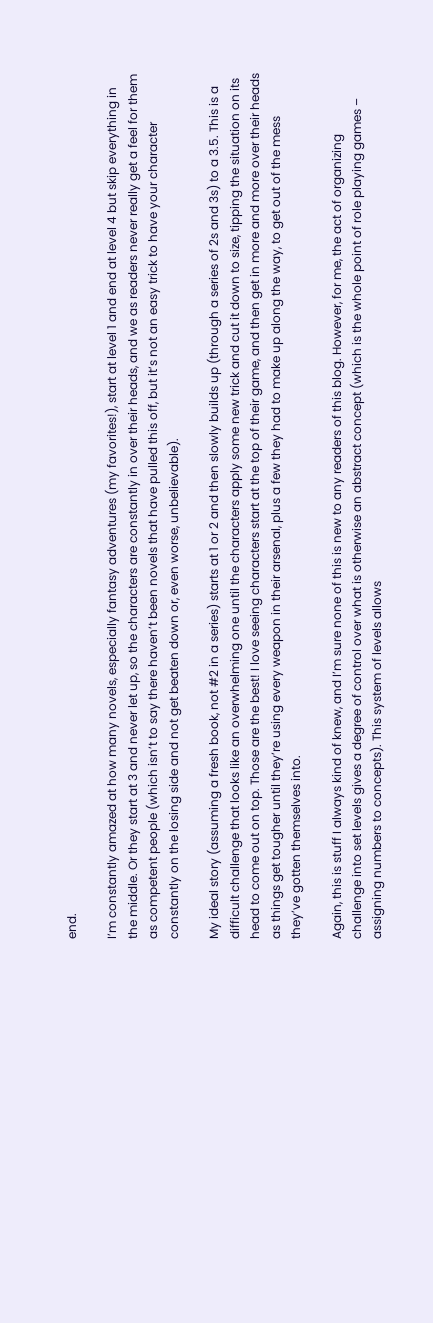end.

I’m constantly amazed at how many novels, especially fantasy adventures (my favorites!), start at level 1 and end at level 4 but skip everything in the middle. Or they start at 3 and never let up, so the characters are constantly in over their heads, and we as readers never really get a feel for them as competent people (which isn’t to say there haven’t been novels that have pulled this off, but it’s not an easy trick to have your character constantly on the losing side and not get beaten down or, even worse, unbelievable).

My ideal story (assuming a fresh book, not #2 in a series) starts at 1 or 2 and then slowly builds up (through a series of 2s and 3s) to a 3.5. This is a difficult challenge that looks like an overwhelming one until the characters apply some new trick and cut it down to size, tipping the situation on its head to come out on top. Those are the best! I love seeing characters start at the top of their game, and then get in more and more over their heads as things get tougher until they’re using every weapon in their arsenal, plus a few they had to make up along the way, to get out of the mess they’ve gotten themselves into.

Again, this is stuff I always kind of knew, and I’m sure none of this is new to any readers of this blog. However, for me, the act of organizing challenge into set levels gives a degree of control over what is otherwise an abstract concept (which is the whole point of role playing games – assigning numbers to concepts). This system of levels allows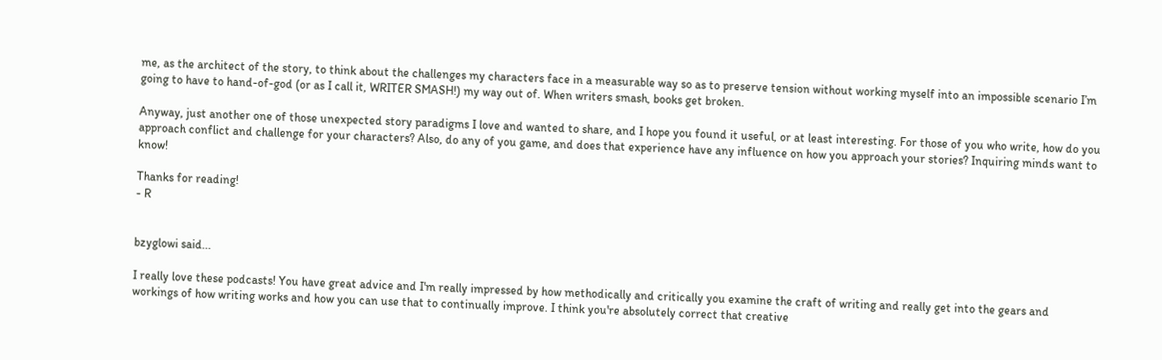me, as the architect of the story, to think about the challenges my characters face in a measurable way so as to preserve tension without working myself into an impossible scenario I’m going to have to hand-of-god (or as I call it, WRITER SMASH!) my way out of. When writers smash, books get broken.

Anyway, just another one of those unexpected story paradigms I love and wanted to share, and I hope you found it useful, or at least interesting. For those of you who write, how do you approach conflict and challenge for your characters? Also, do any of you game, and does that experience have any influence on how you approach your stories? Inquiring minds want to know!

Thanks for reading!
- R


bzyglowi said...

I really love these podcasts! You have great advice and I'm really impressed by how methodically and critically you examine the craft of writing and really get into the gears and workings of how writing works and how you can use that to continually improve. I think you're absolutely correct that creative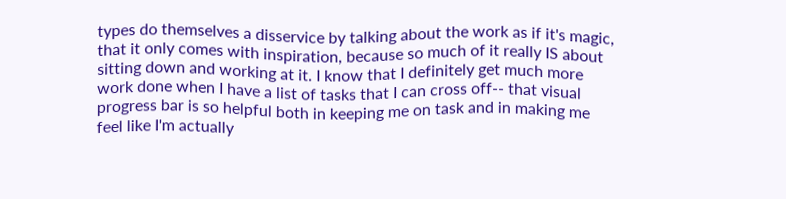types do themselves a disservice by talking about the work as if it's magic, that it only comes with inspiration, because so much of it really IS about sitting down and working at it. I know that I definitely get much more work done when I have a list of tasks that I can cross off-- that visual progress bar is so helpful both in keeping me on task and in making me feel like I'm actually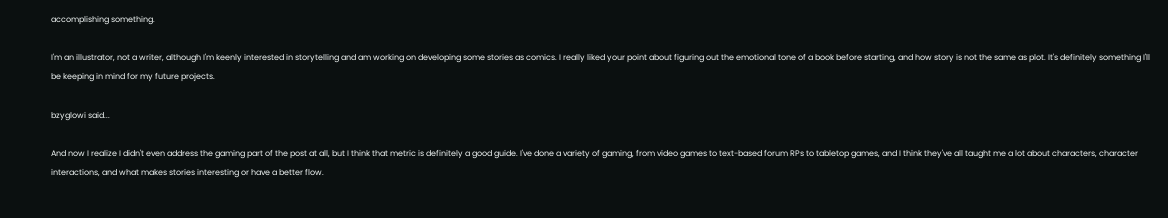accomplishing something.

I'm an illustrator, not a writer, although I'm keenly interested in storytelling and am working on developing some stories as comics. I really liked your point about figuring out the emotional tone of a book before starting, and how story is not the same as plot. It's definitely something I'll be keeping in mind for my future projects.

bzyglowi said...

And now I realize I didn't even address the gaming part of the post at all, but I think that metric is definitely a good guide. I've done a variety of gaming, from video games to text-based forum RPs to tabletop games, and I think they've all taught me a lot about characters, character interactions, and what makes stories interesting or have a better flow.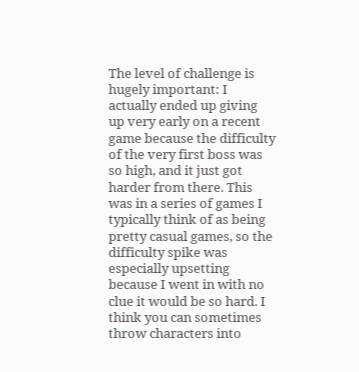The level of challenge is hugely important: I actually ended up giving up very early on a recent game because the difficulty of the very first boss was so high, and it just got harder from there. This was in a series of games I typically think of as being pretty casual games, so the difficulty spike was especially upsetting because I went in with no clue it would be so hard. I think you can sometimes throw characters into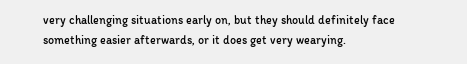very challenging situations early on, but they should definitely face something easier afterwards, or it does get very wearying.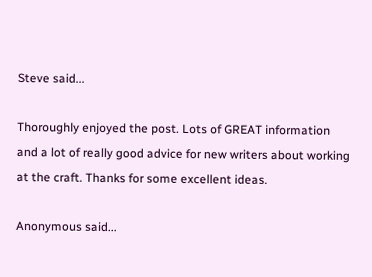Steve said...

Thoroughly enjoyed the post. Lots of GREAT information and a lot of really good advice for new writers about working at the craft. Thanks for some excellent ideas.

Anonymous said...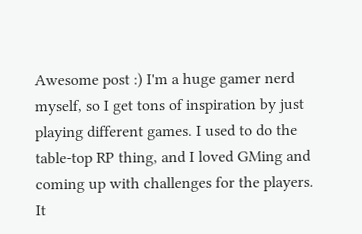Awesome post :) I'm a huge gamer nerd myself, so I get tons of inspiration by just playing different games. I used to do the table-top RP thing, and I loved GMing and coming up with challenges for the players. It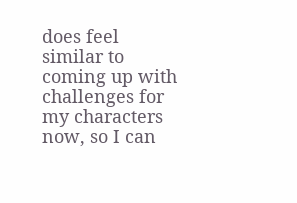does feel similar to coming up with challenges for my characters now, so I can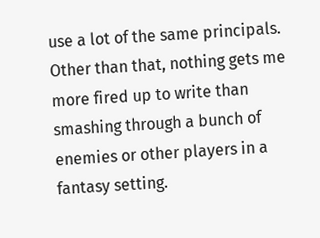use a lot of the same principals. Other than that, nothing gets me more fired up to write than smashing through a bunch of enemies or other players in a fantasy setting.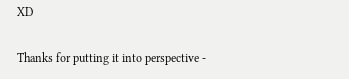XD

Thanks for putting it into perspective -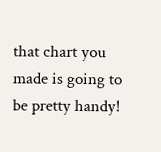that chart you made is going to be pretty handy!